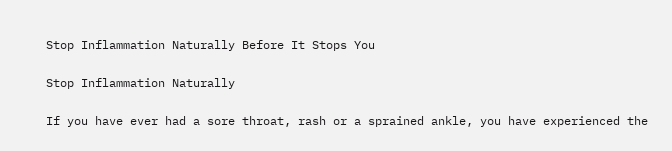Stop Inflammation Naturally Before It Stops You

Stop Inflammation Naturally

If you have ever had a sore throat, rash or a sprained ankle, you have experienced the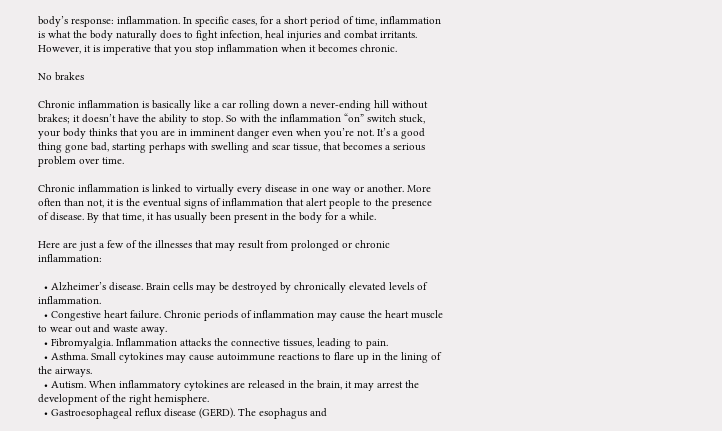body’s response: inflammation. In specific cases, for a short period of time, inflammation is what the body naturally does to fight infection, heal injuries and combat irritants. However, it is imperative that you stop inflammation when it becomes chronic.

No brakes

Chronic inflammation is basically like a car rolling down a never-ending hill without brakes; it doesn’t have the ability to stop. So with the inflammation “on” switch stuck, your body thinks that you are in imminent danger even when you’re not. It’s a good thing gone bad, starting perhaps with swelling and scar tissue, that becomes a serious problem over time.

Chronic inflammation is linked to virtually every disease in one way or another. More often than not, it is the eventual signs of inflammation that alert people to the presence of disease. By that time, it has usually been present in the body for a while.

Here are just a few of the illnesses that may result from prolonged or chronic inflammation:

  • Alzheimer’s disease. Brain cells may be destroyed by chronically elevated levels of inflammation.
  • Congestive heart failure. Chronic periods of inflammation may cause the heart muscle to wear out and waste away.
  • Fibromyalgia. Inflammation attacks the connective tissues, leading to pain.
  • Asthma. Small cytokines may cause autoimmune reactions to flare up in the lining of the airways.
  • Autism. When inflammatory cytokines are released in the brain, it may arrest the development of the right hemisphere.
  • Gastroesophageal reflux disease (GERD). The esophagus and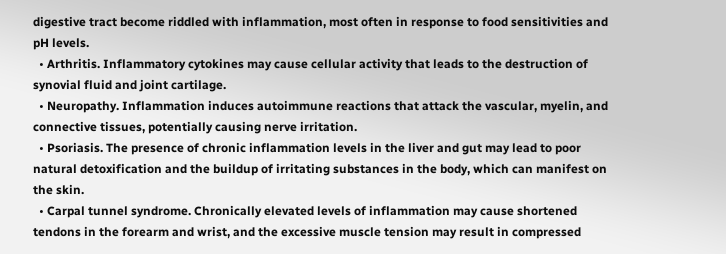digestive tract become riddled with inflammation, most often in response to food sensitivities and pH levels.
  • Arthritis. Inflammatory cytokines may cause cellular activity that leads to the destruction of synovial fluid and joint cartilage.
  • Neuropathy. Inflammation induces autoimmune reactions that attack the vascular, myelin, and connective tissues, potentially causing nerve irritation.
  • Psoriasis. The presence of chronic inflammation levels in the liver and gut may lead to poor natural detoxification and the buildup of irritating substances in the body, which can manifest on the skin.
  • Carpal tunnel syndrome. Chronically elevated levels of inflammation may cause shortened tendons in the forearm and wrist, and the excessive muscle tension may result in compressed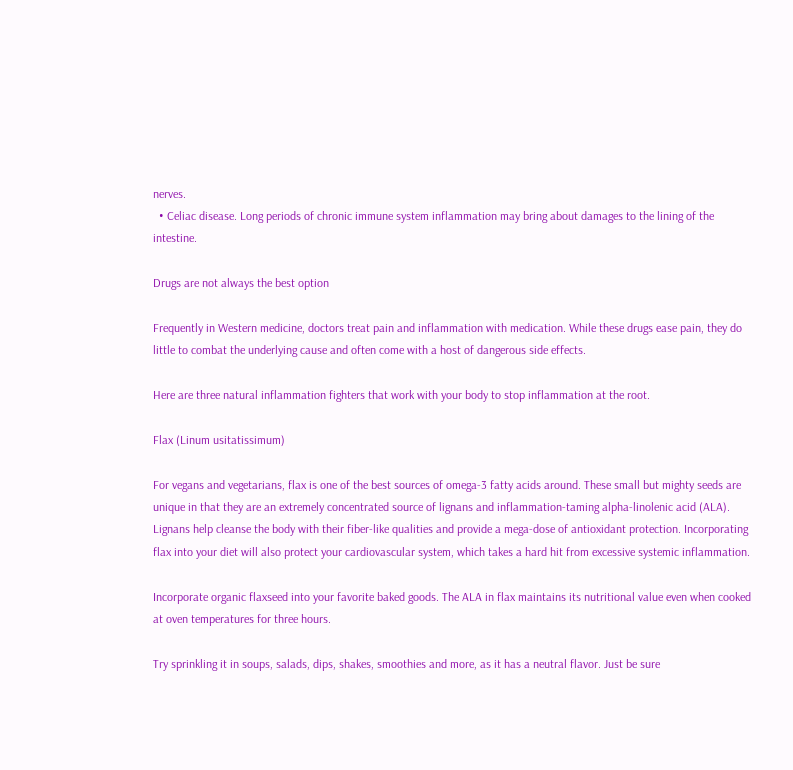nerves.
  • Celiac disease. Long periods of chronic immune system inflammation may bring about damages to the lining of the intestine.

Drugs are not always the best option

Frequently in Western medicine, doctors treat pain and inflammation with medication. While these drugs ease pain, they do little to combat the underlying cause and often come with a host of dangerous side effects.

Here are three natural inflammation fighters that work with your body to stop inflammation at the root.

Flax (Linum usitatissimum)

For vegans and vegetarians, flax is one of the best sources of omega-3 fatty acids around. These small but mighty seeds are unique in that they are an extremely concentrated source of lignans and inflammation-taming alpha-linolenic acid (ALA). Lignans help cleanse the body with their fiber-like qualities and provide a mega-dose of antioxidant protection. Incorporating flax into your diet will also protect your cardiovascular system, which takes a hard hit from excessive systemic inflammation.

Incorporate organic flaxseed into your favorite baked goods. The ALA in flax maintains its nutritional value even when cooked at oven temperatures for three hours.

Try sprinkling it in soups, salads, dips, shakes, smoothies and more, as it has a neutral flavor. Just be sure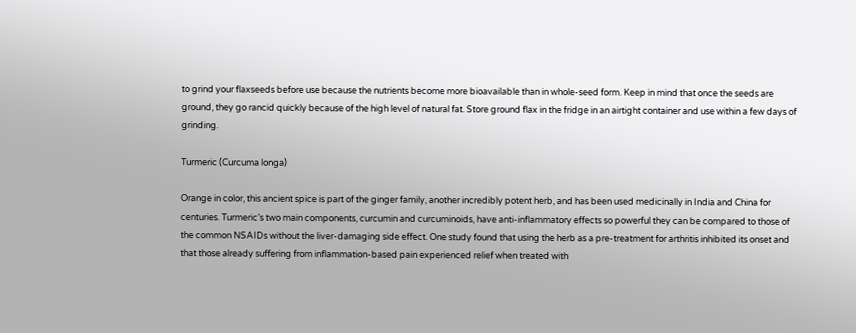to grind your flaxseeds before use because the nutrients become more bioavailable than in whole-seed form. Keep in mind that once the seeds are ground, they go rancid quickly because of the high level of natural fat. Store ground flax in the fridge in an airtight container and use within a few days of grinding.

Turmeric (Curcuma longa)

Orange in color, this ancient spice is part of the ginger family, another incredibly potent herb, and has been used medicinally in India and China for centuries. Turmeric’s two main components, curcumin and curcuminoids, have anti-inflammatory effects so powerful they can be compared to those of the common NSAIDs without the liver-damaging side effect. One study found that using the herb as a pre-treatment for arthritis inhibited its onset and that those already suffering from inflammation-based pain experienced relief when treated with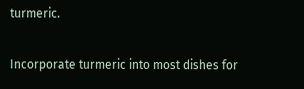turmeric.

Incorporate turmeric into most dishes for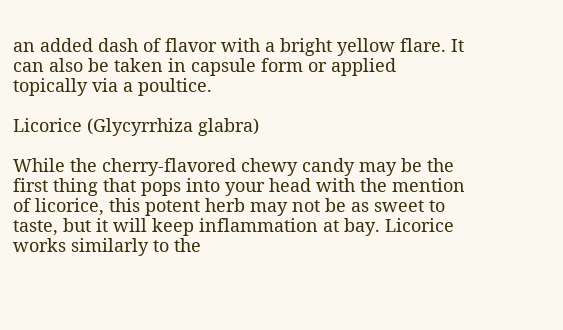an added dash of flavor with a bright yellow flare. It can also be taken in capsule form or applied topically via a poultice.

Licorice (Glycyrrhiza glabra)

While the cherry-flavored chewy candy may be the first thing that pops into your head with the mention of licorice, this potent herb may not be as sweet to taste, but it will keep inflammation at bay. Licorice works similarly to the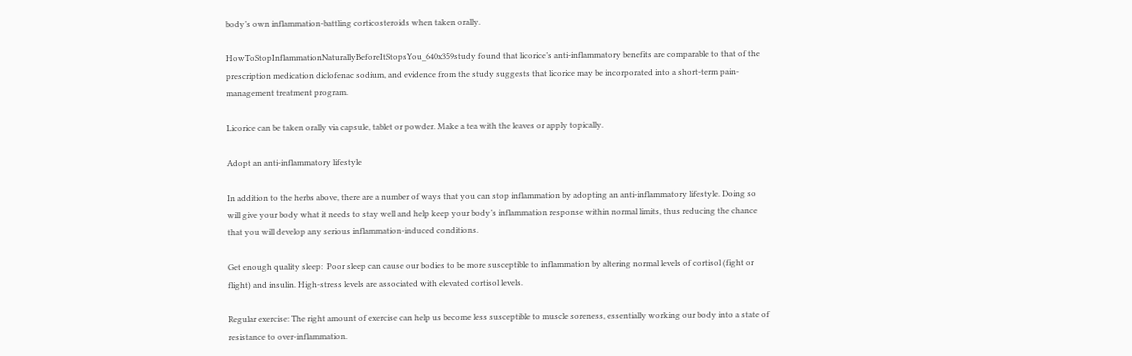body’s own inflammation-battling corticosteroids when taken orally.

HowToStopInflammationNaturallyBeforeItStopsYou_640x359study found that licorice’s anti-inflammatory benefits are comparable to that of the prescription medication diclofenac sodium, and evidence from the study suggests that licorice may be incorporated into a short-term pain-management treatment program.

Licorice can be taken orally via capsule, tablet or powder. Make a tea with the leaves or apply topically.

Adopt an anti-inflammatory lifestyle

In addition to the herbs above, there are a number of ways that you can stop inflammation by adopting an anti-inflammatory lifestyle. Doing so will give your body what it needs to stay well and help keep your body’s inflammation response within normal limits, thus reducing the chance that you will develop any serious inflammation-induced conditions.

Get enough quality sleep:  Poor sleep can cause our bodies to be more susceptible to inflammation by altering normal levels of cortisol (fight or flight) and insulin. High-stress levels are associated with elevated cortisol levels.

Regular exercise: The right amount of exercise can help us become less susceptible to muscle soreness, essentially working our body into a state of resistance to over-inflammation.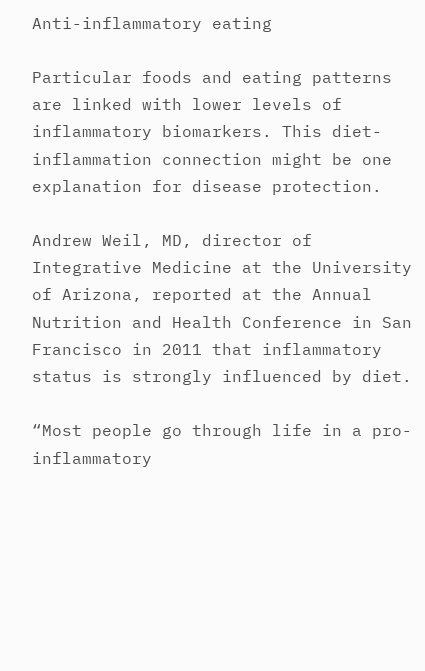Anti-inflammatory eating

Particular foods and eating patterns are linked with lower levels of inflammatory biomarkers. This diet-inflammation connection might be one explanation for disease protection.

Andrew Weil, MD, director of Integrative Medicine at the University of Arizona, reported at the Annual Nutrition and Health Conference in San Francisco in 2011 that inflammatory status is strongly influenced by diet.

“Most people go through life in a pro-inflammatory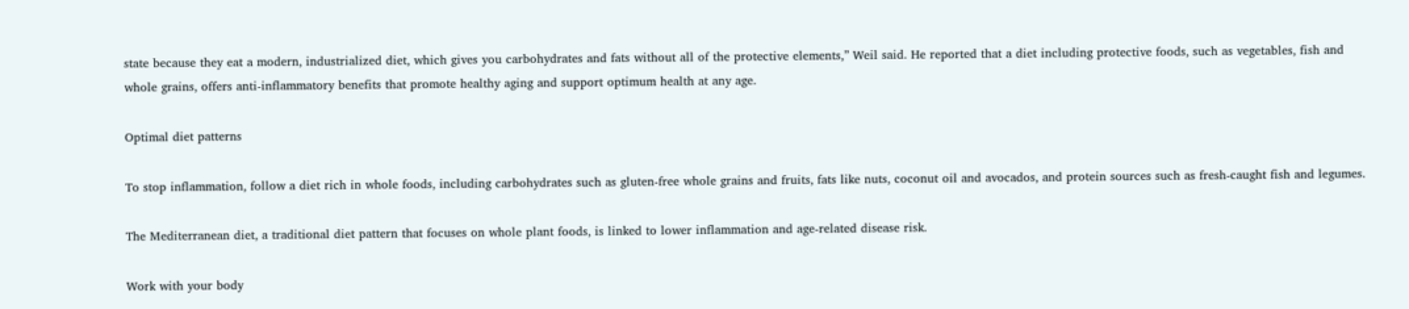state because they eat a modern, industrialized diet, which gives you carbohydrates and fats without all of the protective elements,” Weil said. He reported that a diet including protective foods, such as vegetables, fish and whole grains, offers anti-inflammatory benefits that promote healthy aging and support optimum health at any age.

Optimal diet patterns

To stop inflammation, follow a diet rich in whole foods, including carbohydrates such as gluten-free whole grains and fruits, fats like nuts, coconut oil and avocados, and protein sources such as fresh-caught fish and legumes.

The Mediterranean diet, a traditional diet pattern that focuses on whole plant foods, is linked to lower inflammation and age-related disease risk.

Work with your body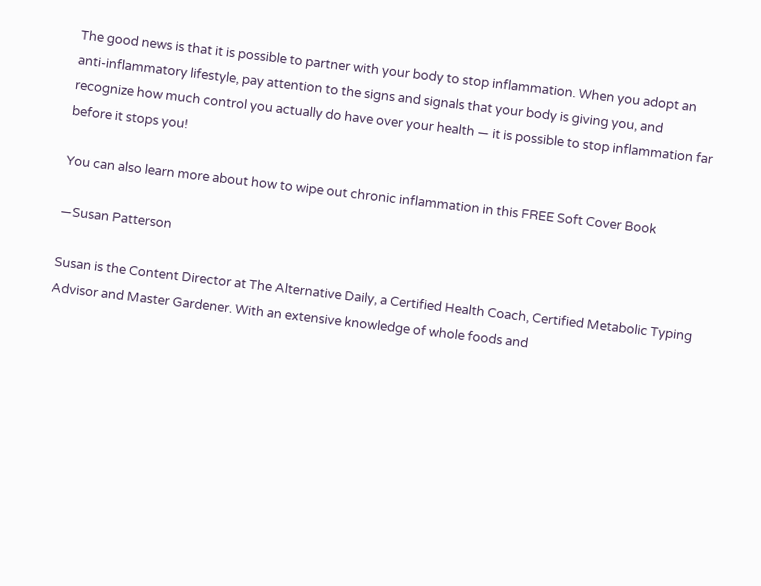The good news is that it is possible to partner with your body to stop inflammation. When you adopt an anti-inflammatory lifestyle, pay attention to the signs and signals that your body is giving you, and recognize how much control you actually do have over your health — it is possible to stop inflammation far before it stops you!

You can also learn more about how to wipe out chronic inflammation in this FREE Soft Cover Book

—Susan Patterson

Susan is the Content Director at The Alternative Daily, a Certified Health Coach, Certified Metabolic Typing Advisor and Master Gardener. With an extensive knowledge of whole foods and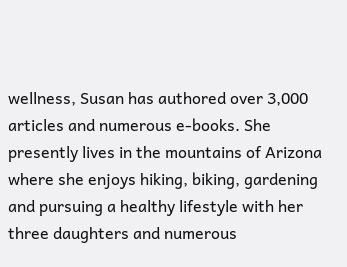wellness, Susan has authored over 3,000 articles and numerous e-books. She presently lives in the mountains of Arizona where she enjoys hiking, biking, gardening and pursuing a healthy lifestyle with her three daughters and numerous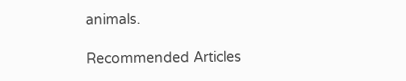animals.

Recommended Articles